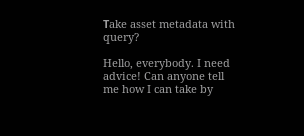Тake asset metadata with query?

Hello, everybody. I need advice! Can anyone tell me how I can take by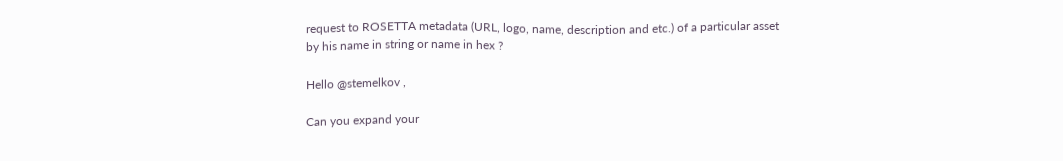request to ROSETTA metadata (URL, logo, name, description and etc.) of a particular asset by his name in string or name in hex ?

Hello @stemelkov ,

Can you expand your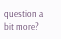question a bit more?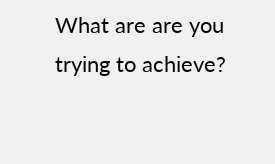What are are you trying to achieve?